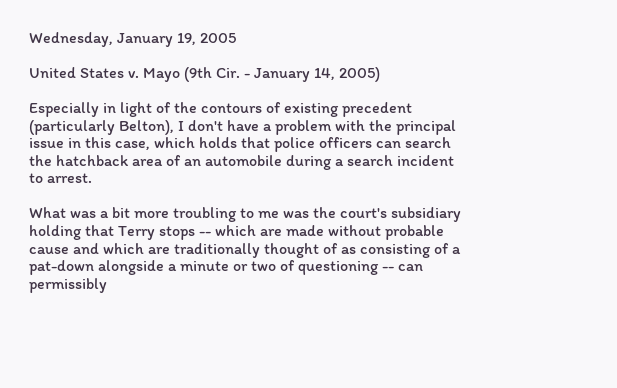Wednesday, January 19, 2005

United States v. Mayo (9th Cir. - January 14, 2005)

Especially in light of the contours of existing precedent (particularly Belton), I don't have a problem with the principal issue in this case, which holds that police officers can search the hatchback area of an automobile during a search incident to arrest.

What was a bit more troubling to me was the court's subsidiary holding that Terry stops -- which are made without probable cause and which are traditionally thought of as consisting of a pat-down alongside a minute or two of questioning -- can permissibly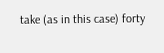take (as in this case) forty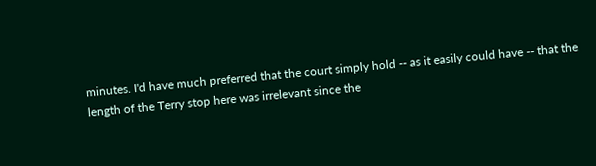minutes. I'd have much preferred that the court simply hold -- as it easily could have -- that the length of the Terry stop here was irrelevant since the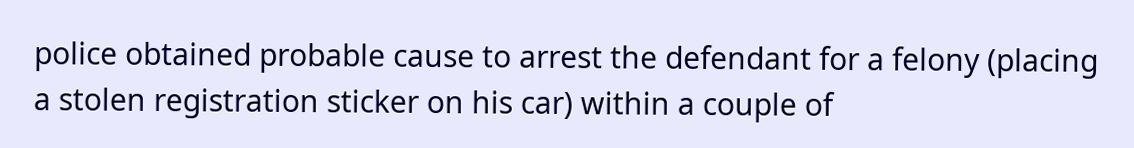police obtained probable cause to arrest the defendant for a felony (placing a stolen registration sticker on his car) within a couple of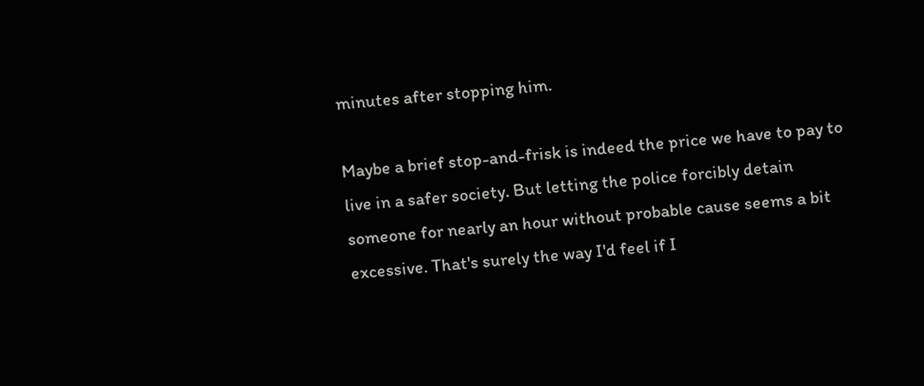minutes after stopping him.

Maybe a brief stop-and-frisk is indeed the price we have to pay to live in a safer society. But letting the police forcibly detain someone for nearly an hour without probable cause seems a bit excessive. That's surely the way I'd feel if I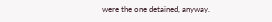were the one detained, anyway.